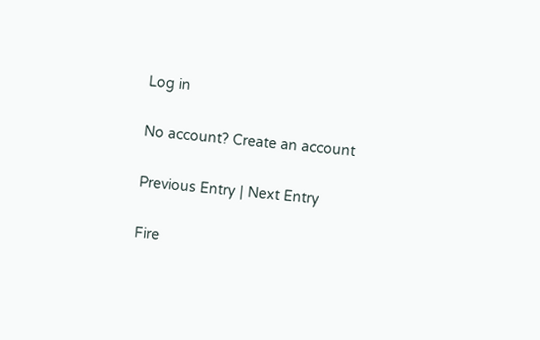Log in

No account? Create an account

Previous Entry | Next Entry

Fire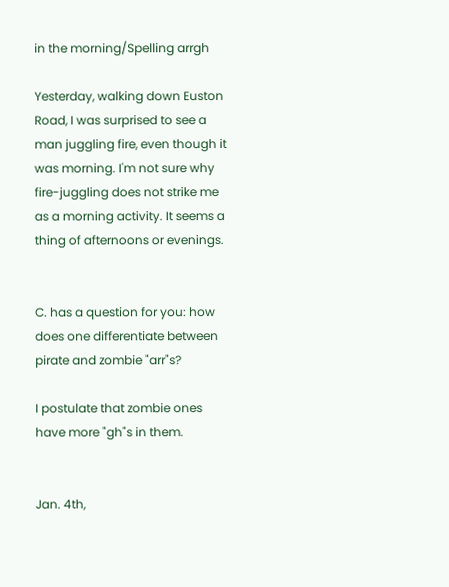in the morning/Spelling arrgh

Yesterday, walking down Euston Road, I was surprised to see a man juggling fire, even though it was morning. I'm not sure why fire-juggling does not strike me as a morning activity. It seems a thing of afternoons or evenings.


C. has a question for you: how does one differentiate between pirate and zombie "arr"s?

I postulate that zombie ones have more "gh"s in them.


Jan. 4th,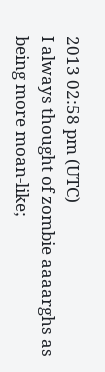2013 02:58 pm (UTC)
I always thought of zombie aaaarghs as being more moan-like;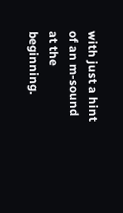with just a hint of an m-sound at the beginning.